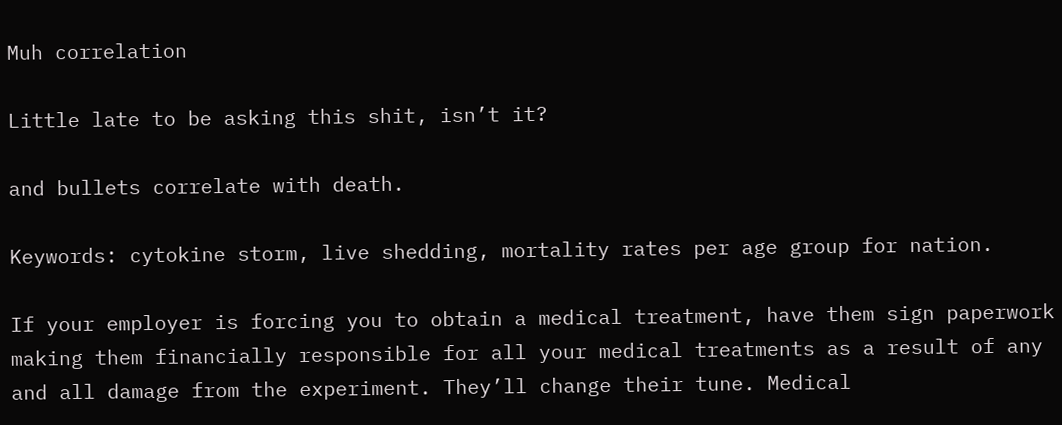Muh correlation

Little late to be asking this shit, isn’t it?

and bullets correlate with death.

Keywords: cytokine storm, live shedding, mortality rates per age group for nation.

If your employer is forcing you to obtain a medical treatment, have them sign paperwork making them financially responsible for all your medical treatments as a result of any and all damage from the experiment. They’ll change their tune. Medical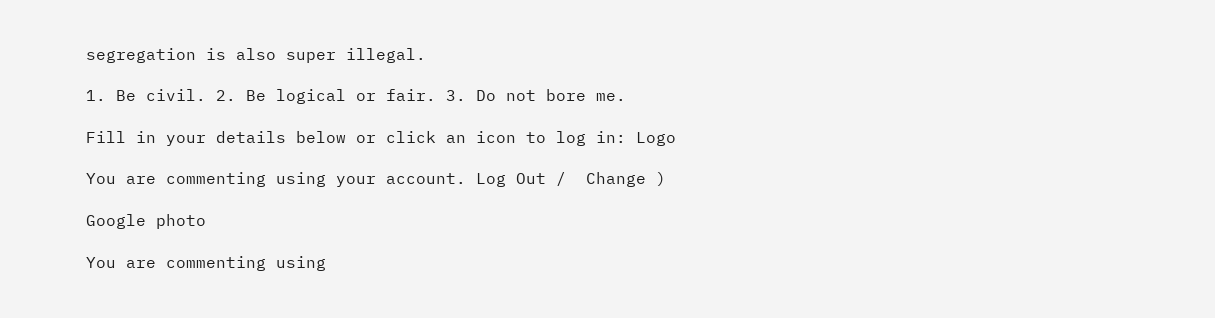segregation is also super illegal.

1. Be civil. 2. Be logical or fair. 3. Do not bore me.

Fill in your details below or click an icon to log in: Logo

You are commenting using your account. Log Out /  Change )

Google photo

You are commenting using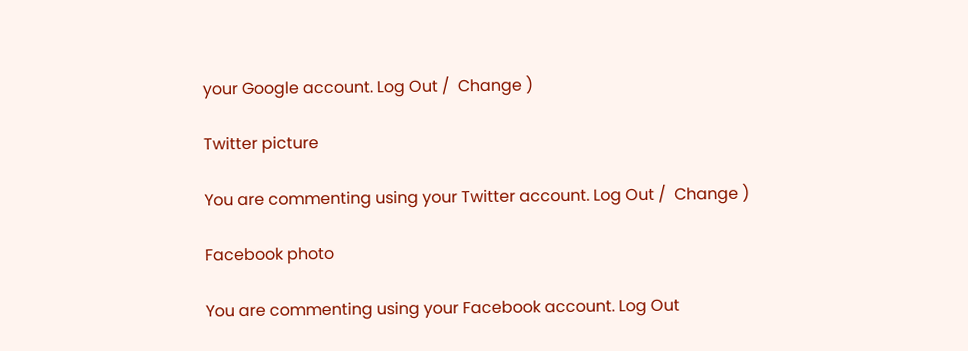your Google account. Log Out /  Change )

Twitter picture

You are commenting using your Twitter account. Log Out /  Change )

Facebook photo

You are commenting using your Facebook account. Log Out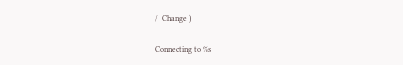/  Change )

Connecting to %s